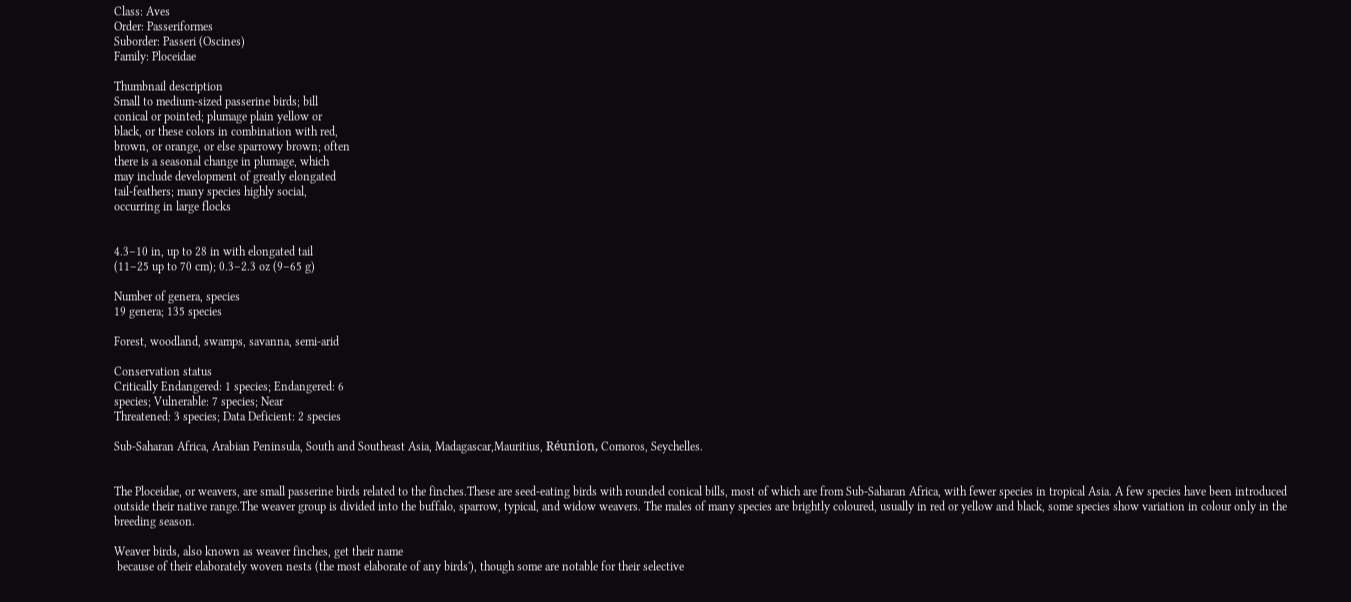Class: Aves
Order: Passeriformes
Suborder: Passeri (Oscines)
Family: Ploceidae

Thumbnail description
Small to medium-sized passerine birds; bill
conical or pointed; plumage plain yellow or
black, or these colors in combination with red,
brown, or orange, or else sparrowy brown; often
there is a seasonal change in plumage, which
may include development of greatly elongated
tail-feathers; many species highly social,
occurring in large flocks


4.3–10 in, up to 28 in with elongated tail
(11–25 up to 70 cm); 0.3–2.3 oz (9–65 g)

Number of genera, species
19 genera; 135 species

Forest, woodland, swamps, savanna, semi-arid

Conservation status
Critically Endangered: 1 species; Endangered: 6
species; Vulnerable: 7 species; Near
Threatened: 3 species; Data Deficient: 2 species

Sub-Saharan Africa, Arabian Peninsula, South and Southeast Asia, Madagascar,Mauritius, Réunion, Comoros, Seychelles.


The Ploceidae, or weavers, are small passerine birds related to the finches.These are seed-eating birds with rounded conical bills, most of which are from Sub-Saharan Africa, with fewer species in tropical Asia. A few species have been introduced outside their native range.The weaver group is divided into the buffalo, sparrow, typical, and widow weavers. The males of many species are brightly coloured, usually in red or yellow and black, some species show variation in colour only in the breeding season.

Weaver birds, also known as weaver finches, get their name
 because of their elaborately woven nests (the most elaborate of any birds'), though some are notable for their selective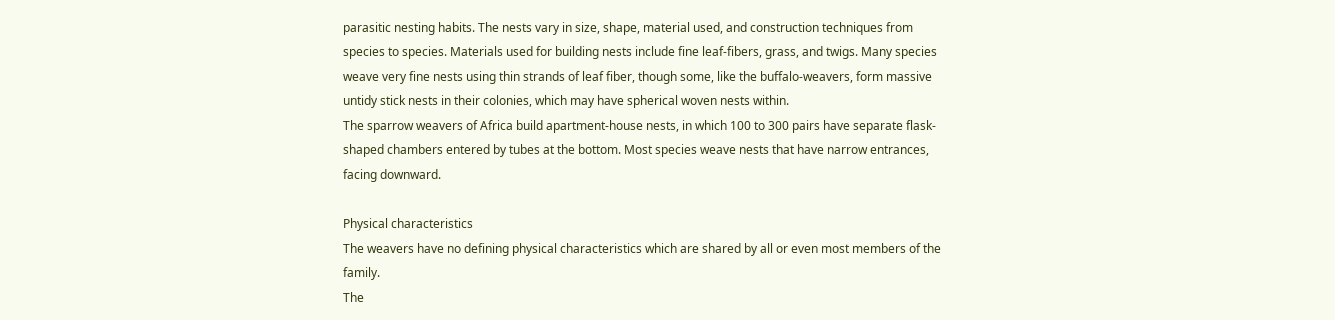parasitic nesting habits. The nests vary in size, shape, material used, and construction techniques from species to species. Materials used for building nests include fine leaf-fibers, grass, and twigs. Many species weave very fine nests using thin strands of leaf fiber, though some, like the buffalo-weavers, form massive untidy stick nests in their colonies, which may have spherical woven nests within.
The sparrow weavers of Africa build apartment-house nests, in which 100 to 300 pairs have separate flask-shaped chambers entered by tubes at the bottom. Most species weave nests that have narrow entrances, facing downward.

Physical characteristics
The weavers have no defining physical characteristics which are shared by all or even most members of the family.
The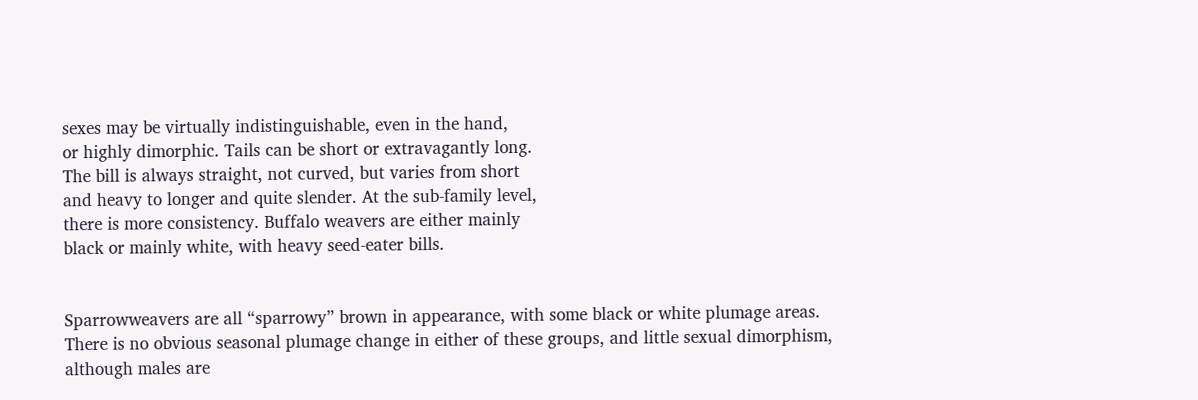sexes may be virtually indistinguishable, even in the hand,
or highly dimorphic. Tails can be short or extravagantly long.
The bill is always straight, not curved, but varies from short
and heavy to longer and quite slender. At the sub-family level,
there is more consistency. Buffalo weavers are either mainly
black or mainly white, with heavy seed-eater bills.


Sparrowweavers are all “sparrowy” brown in appearance, with some black or white plumage areas. There is no obvious seasonal plumage change in either of these groups, and little sexual dimorphism, although males are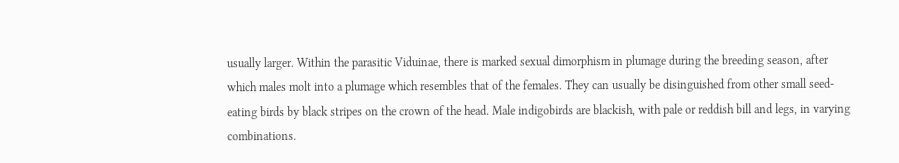usually larger. Within the parasitic Viduinae, there is marked sexual dimorphism in plumage during the breeding season, after which males molt into a plumage which resembles that of the females. They can usually be disinguished from other small seed-eating birds by black stripes on the crown of the head. Male indigobirds are blackish, with pale or reddish bill and legs, in varying combinations.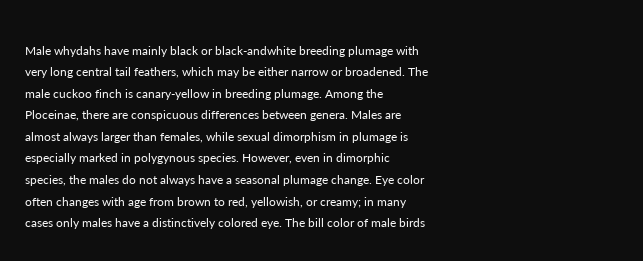Male whydahs have mainly black or black-andwhite breeding plumage with very long central tail feathers, which may be either narrow or broadened. The male cuckoo finch is canary-yellow in breeding plumage. Among the Ploceinae, there are conspicuous differences between genera. Males are almost always larger than females, while sexual dimorphism in plumage is especially marked in polygynous species. However, even in dimorphic species, the males do not always have a seasonal plumage change. Eye color often changes with age from brown to red, yellowish, or creamy; in many cases only males have a distinctively colored eye. The bill color of male birds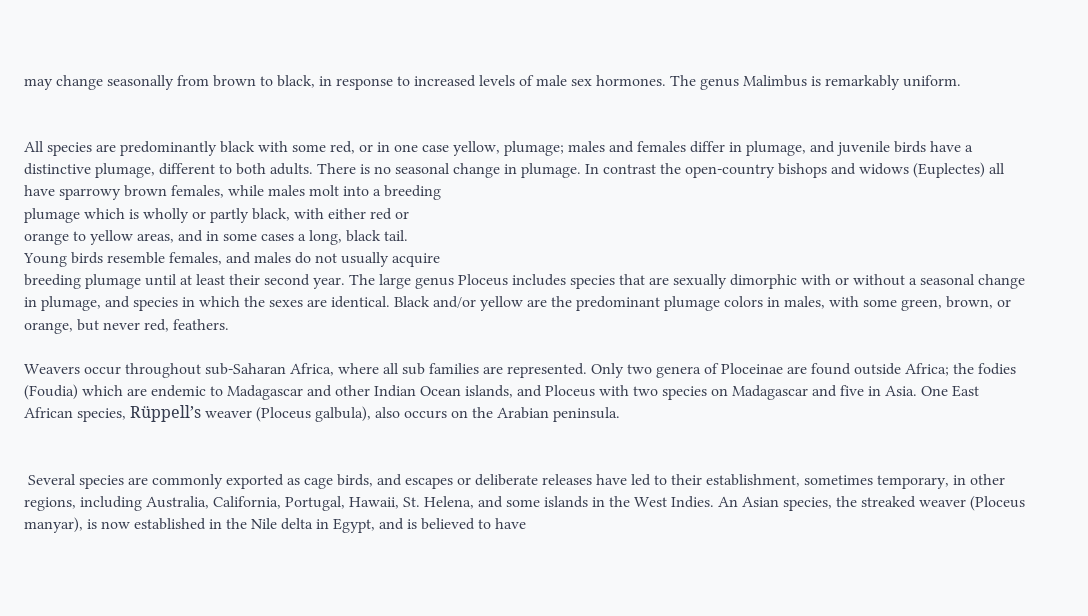may change seasonally from brown to black, in response to increased levels of male sex hormones. The genus Malimbus is remarkably uniform.


All species are predominantly black with some red, or in one case yellow, plumage; males and females differ in plumage, and juvenile birds have a distinctive plumage, different to both adults. There is no seasonal change in plumage. In contrast the open-country bishops and widows (Euplectes) all have sparrowy brown females, while males molt into a breeding
plumage which is wholly or partly black, with either red or
orange to yellow areas, and in some cases a long, black tail.
Young birds resemble females, and males do not usually acquire
breeding plumage until at least their second year. The large genus Ploceus includes species that are sexually dimorphic with or without a seasonal change in plumage, and species in which the sexes are identical. Black and/or yellow are the predominant plumage colors in males, with some green, brown, or orange, but never red, feathers.

Weavers occur throughout sub-Saharan Africa, where all sub families are represented. Only two genera of Ploceinae are found outside Africa; the fodies (Foudia) which are endemic to Madagascar and other Indian Ocean islands, and Ploceus with two species on Madagascar and five in Asia. One East African species, Rüppell’s weaver (Ploceus galbula), also occurs on the Arabian peninsula.


 Several species are commonly exported as cage birds, and escapes or deliberate releases have led to their establishment, sometimes temporary, in other regions, including Australia, California, Portugal, Hawaii, St. Helena, and some islands in the West Indies. An Asian species, the streaked weaver (Ploceus manyar), is now established in the Nile delta in Egypt, and is believed to have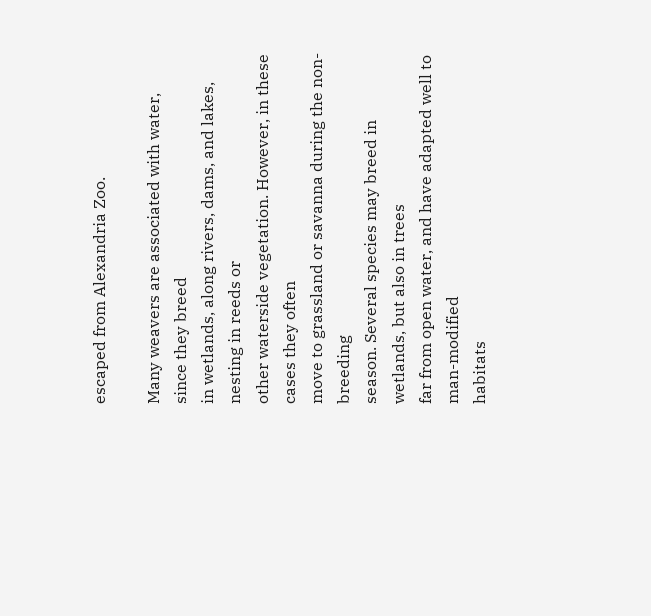escaped from Alexandria Zoo.

Many weavers are associated with water, since they breed
in wetlands, along rivers, dams, and lakes, nesting in reeds or
other waterside vegetation. However, in these cases they often
move to grassland or savanna during the non-breeding
season. Several species may breed in wetlands, but also in trees
far from open water, and have adapted well to man-modified
habitats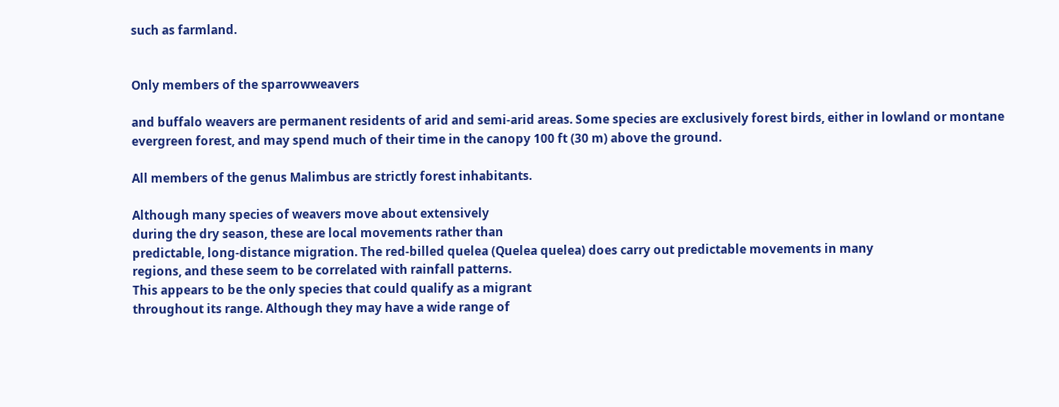such as farmland.


Only members of the sparrowweavers

and buffalo weavers are permanent residents of arid and semi-arid areas. Some species are exclusively forest birds, either in lowland or montane evergreen forest, and may spend much of their time in the canopy 100 ft (30 m) above the ground.

All members of the genus Malimbus are strictly forest inhabitants.

Although many species of weavers move about extensively
during the dry season, these are local movements rather than
predictable, long-distance migration. The red-billed quelea (Quelea quelea) does carry out predictable movements in many
regions, and these seem to be correlated with rainfall patterns.
This appears to be the only species that could qualify as a migrant
throughout its range. Although they may have a wide range of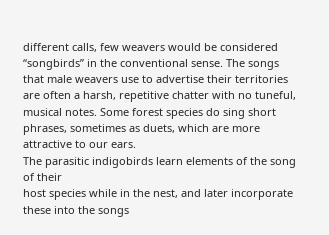different calls, few weavers would be considered “songbirds” in the conventional sense. The songs that male weavers use to advertise their territories are often a harsh, repetitive chatter with no tuneful, musical notes. Some forest species do sing short phrases, sometimes as duets, which are more attractive to our ears.
The parasitic indigobirds learn elements of the song of their
host species while in the nest, and later incorporate these into the songs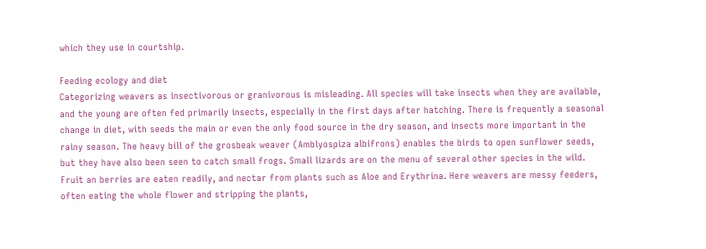which they use in courtship.

Feeding ecology and diet
Categorizing weavers as insectivorous or granivorous is misleading. All species will take insects when they are available,
and the young are often fed primarily insects, especially in the first days after hatching. There is frequently a seasonal change in diet, with seeds the main or even the only food source in the dry season, and insects more important in the rainy season. The heavy bill of the grosbeak weaver (Amblyospiza albifrons) enables the birds to open sunflower seeds, but they have also been seen to catch small frogs. Small lizards are on the menu of several other species in the wild. Fruit an berries are eaten readily, and nectar from plants such as Aloe and Erythrina. Here weavers are messy feeders, often eating the whole flower and stripping the plants,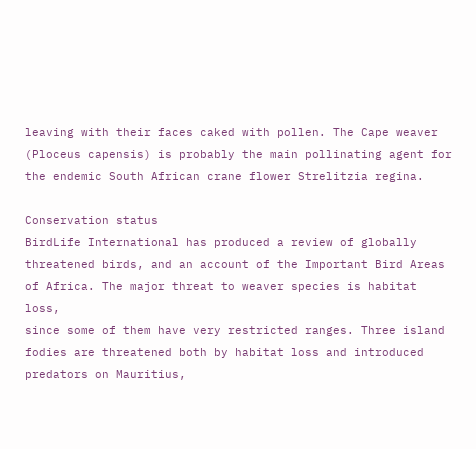leaving with their faces caked with pollen. The Cape weaver (Ploceus capensis) is probably the main pollinating agent for the endemic South African crane flower Strelitzia regina.

Conservation status
BirdLife International has produced a review of globally
threatened birds, and an account of the Important Bird Areas
of Africa. The major threat to weaver species is habitat loss,
since some of them have very restricted ranges. Three island
fodies are threatened both by habitat loss and introduced
predators on Mauritius,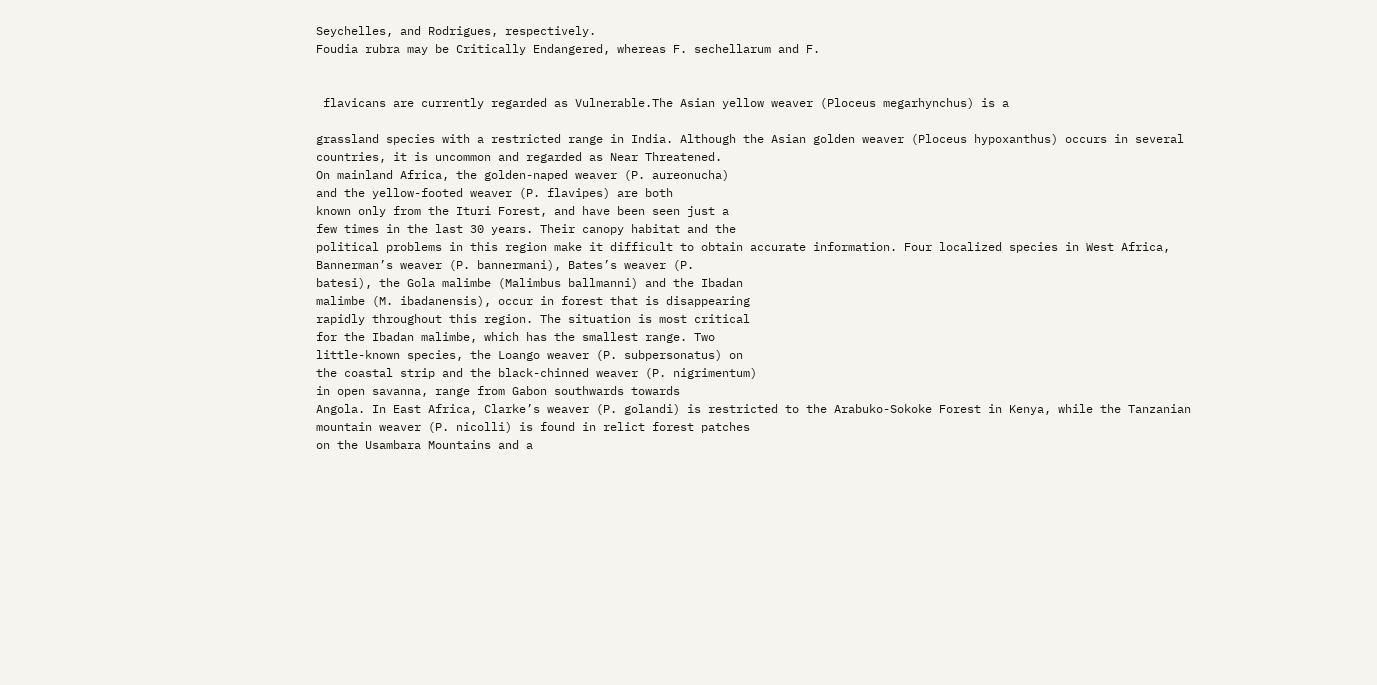Seychelles, and Rodrigues, respectively.
Foudia rubra may be Critically Endangered, whereas F. sechellarum and F.


 flavicans are currently regarded as Vulnerable.The Asian yellow weaver (Ploceus megarhynchus) is a

grassland species with a restricted range in India. Although the Asian golden weaver (Ploceus hypoxanthus) occurs in several
countries, it is uncommon and regarded as Near Threatened.
On mainland Africa, the golden-naped weaver (P. aureonucha)
and the yellow-footed weaver (P. flavipes) are both
known only from the Ituri Forest, and have been seen just a
few times in the last 30 years. Their canopy habitat and the
political problems in this region make it difficult to obtain accurate information. Four localized species in West Africa,
Bannerman’s weaver (P. bannermani), Bates’s weaver (P.
batesi), the Gola malimbe (Malimbus ballmanni) and the Ibadan
malimbe (M. ibadanensis), occur in forest that is disappearing
rapidly throughout this region. The situation is most critical
for the Ibadan malimbe, which has the smallest range. Two
little-known species, the Loango weaver (P. subpersonatus) on
the coastal strip and the black-chinned weaver (P. nigrimentum)
in open savanna, range from Gabon southwards towards
Angola. In East Africa, Clarke’s weaver (P. golandi) is restricted to the Arabuko-Sokoke Forest in Kenya, while the Tanzanian
mountain weaver (P. nicolli) is found in relict forest patches
on the Usambara Mountains and a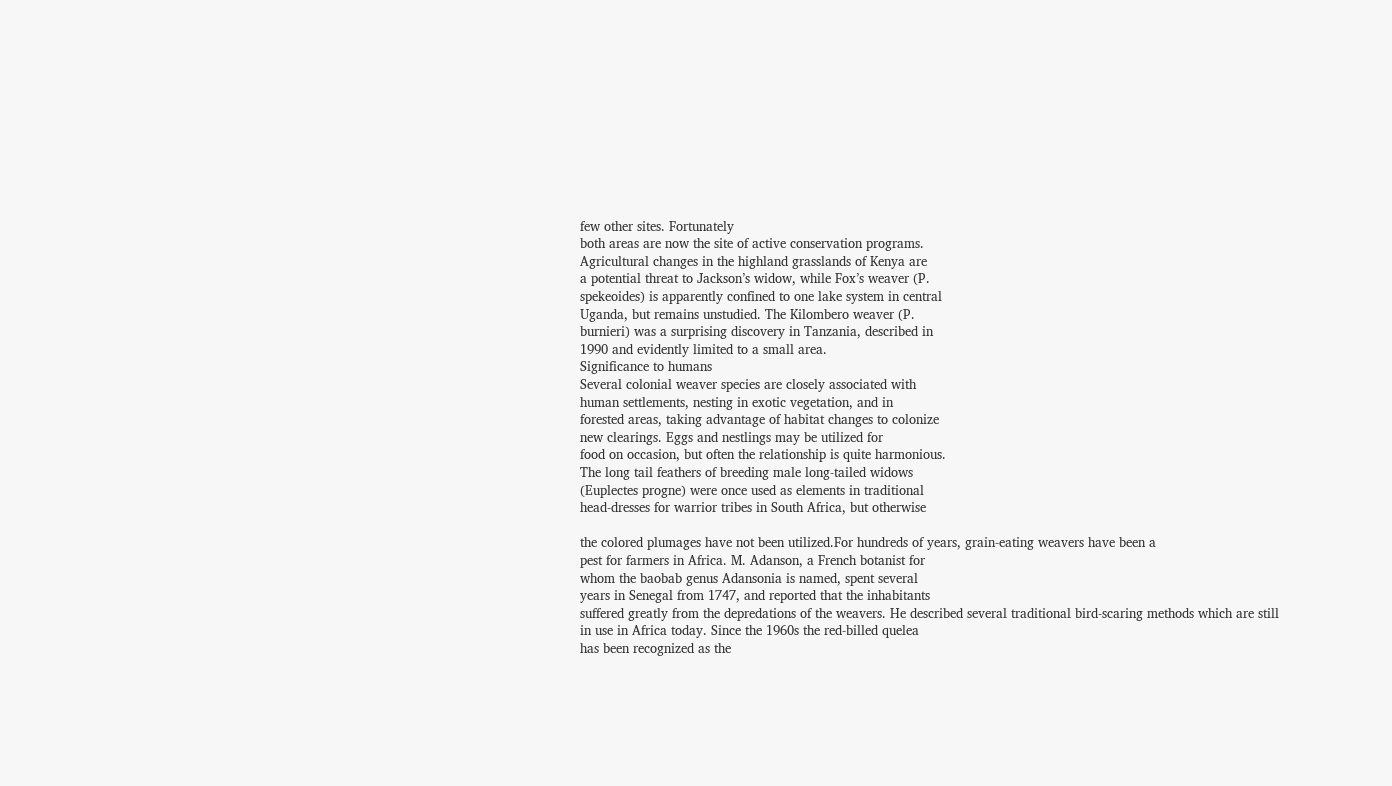few other sites. Fortunately
both areas are now the site of active conservation programs.
Agricultural changes in the highland grasslands of Kenya are
a potential threat to Jackson’s widow, while Fox’s weaver (P.
spekeoides) is apparently confined to one lake system in central
Uganda, but remains unstudied. The Kilombero weaver (P.
burnieri) was a surprising discovery in Tanzania, described in
1990 and evidently limited to a small area.
Significance to humans
Several colonial weaver species are closely associated with
human settlements, nesting in exotic vegetation, and in
forested areas, taking advantage of habitat changes to colonize
new clearings. Eggs and nestlings may be utilized for
food on occasion, but often the relationship is quite harmonious.
The long tail feathers of breeding male long-tailed widows
(Euplectes progne) were once used as elements in traditional
head-dresses for warrior tribes in South Africa, but otherwise

the colored plumages have not been utilized.For hundreds of years, grain-eating weavers have been a
pest for farmers in Africa. M. Adanson, a French botanist for
whom the baobab genus Adansonia is named, spent several
years in Senegal from 1747, and reported that the inhabitants
suffered greatly from the depredations of the weavers. He described several traditional bird-scaring methods which are still
in use in Africa today. Since the 1960s the red-billed quelea
has been recognized as the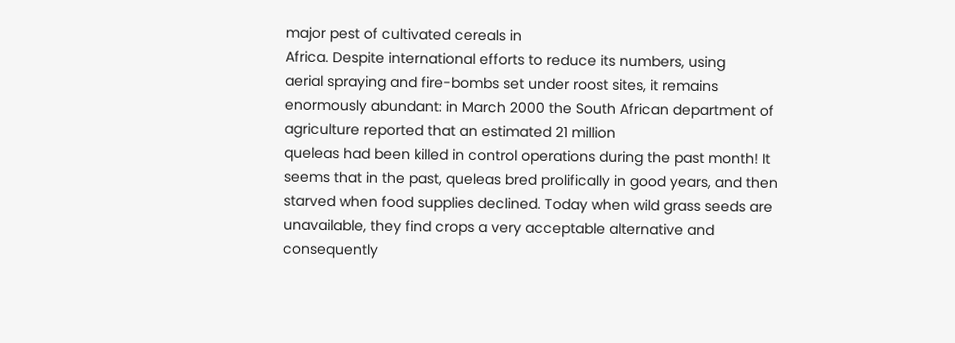major pest of cultivated cereals in
Africa. Despite international efforts to reduce its numbers, using
aerial spraying and fire-bombs set under roost sites, it remains
enormously abundant: in March 2000 the South African department of agriculture reported that an estimated 21 million
queleas had been killed in control operations during the past month! It seems that in the past, queleas bred prolifically in good years, and then starved when food supplies declined. Today when wild grass seeds are unavailable, they find crops a very acceptable alternative and consequently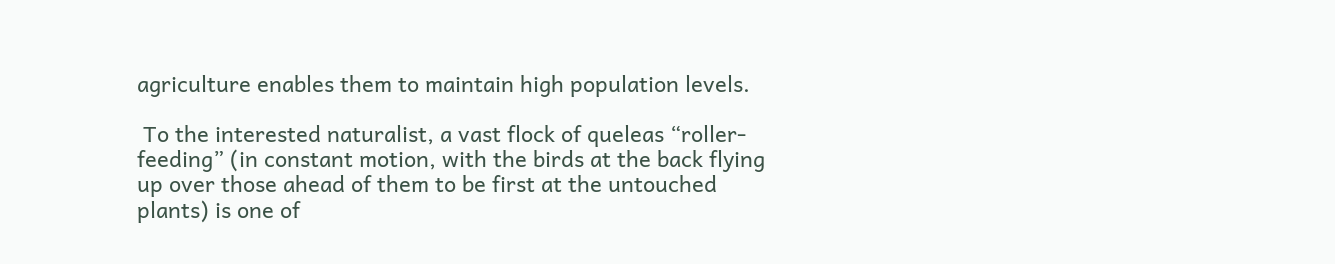agriculture enables them to maintain high population levels.

 To the interested naturalist, a vast flock of queleas “roller-feeding” (in constant motion, with the birds at the back flying up over those ahead of them to be first at the untouched plants) is one of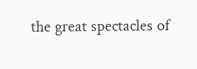the great spectacles of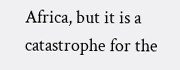Africa, but it is a catastrophe for the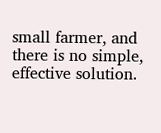small farmer, and there is no simple, effective solution.